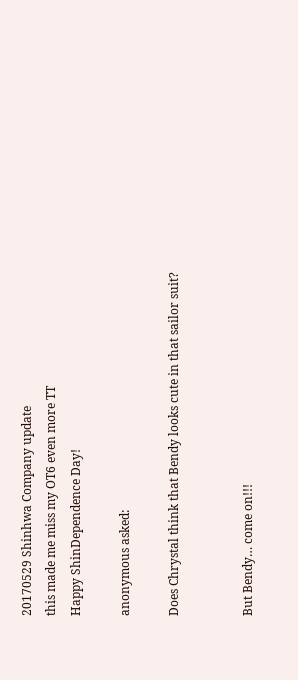20170529 Shinhwa Company update
this made me miss my OT6 even more TT
Happy ShinDependence Day!

anonymous asked:

Does Chrystal think that Bendy looks cute in that sailor suit?


But Bendy… come on!!!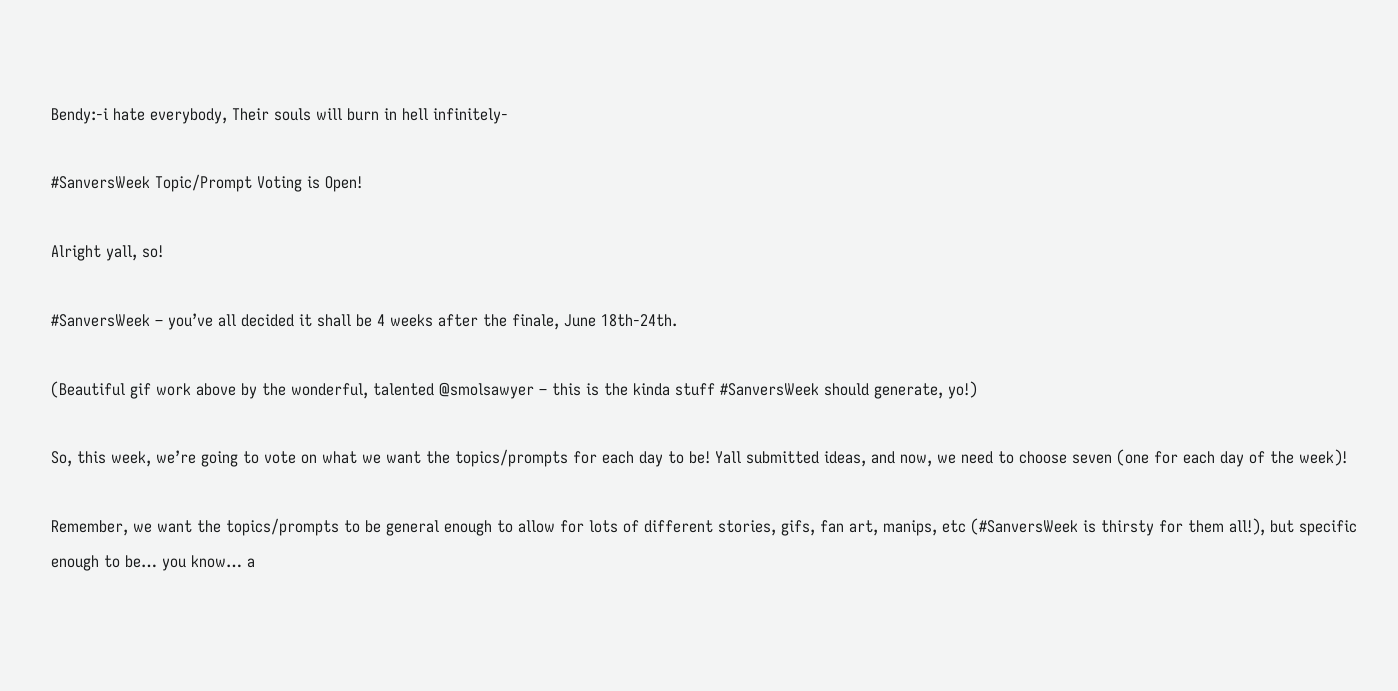Bendy:-i hate everybody, Their souls will burn in hell infinitely-

#SanversWeek Topic/Prompt Voting is Open!

Alright yall, so!

#SanversWeek – you’ve all decided it shall be 4 weeks after the finale, June 18th-24th.

(Beautiful gif work above by the wonderful, talented @smolsawyer – this is the kinda stuff #SanversWeek should generate, yo!)

So, this week, we’re going to vote on what we want the topics/prompts for each day to be! Yall submitted ideas, and now, we need to choose seven (one for each day of the week)!

Remember, we want the topics/prompts to be general enough to allow for lots of different stories, gifs, fan art, manips, etc (#SanversWeek is thirsty for them all!), but specific enough to be… you know… a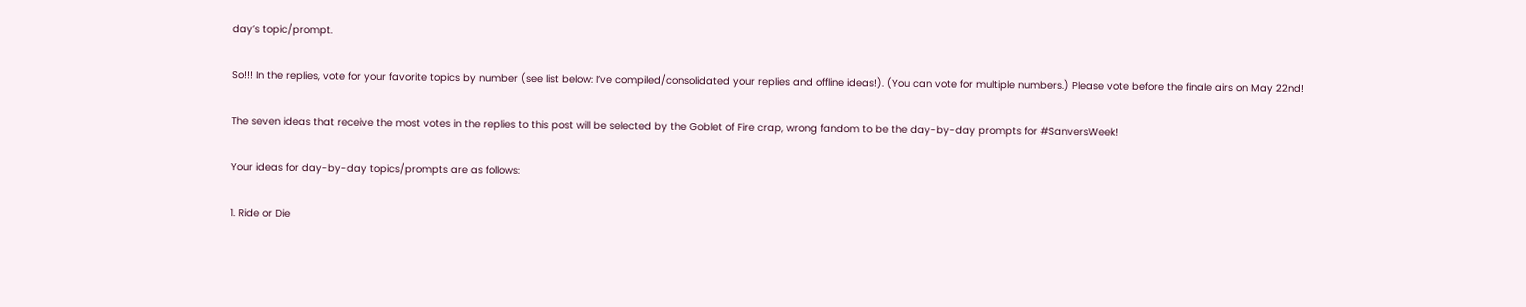day’s topic/prompt.

So!!! In the replies, vote for your favorite topics by number (see list below: I’ve compiled/consolidated your replies and offline ideas!). (You can vote for multiple numbers.) Please vote before the finale airs on May 22nd!

The seven ideas that receive the most votes in the replies to this post will be selected by the Goblet of Fire crap, wrong fandom to be the day-by-day prompts for #SanversWeek!

Your ideas for day-by-day topics/prompts are as follows:

1. Ride or Die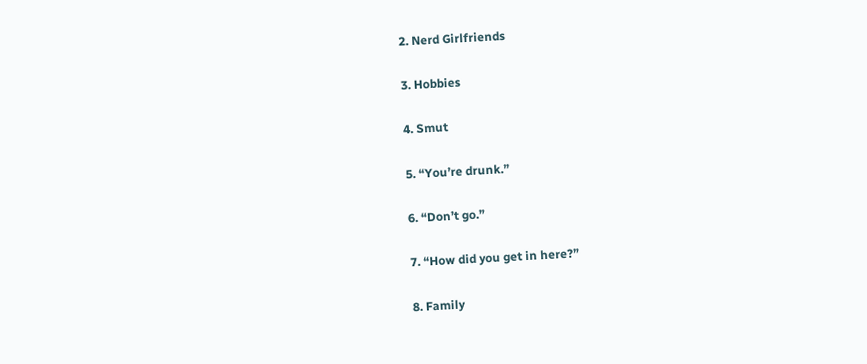2. Nerd Girlfriends

3. Hobbies

4. Smut

5. “You’re drunk.”

6. “Don’t go.”

7. “How did you get in here?”

8. Family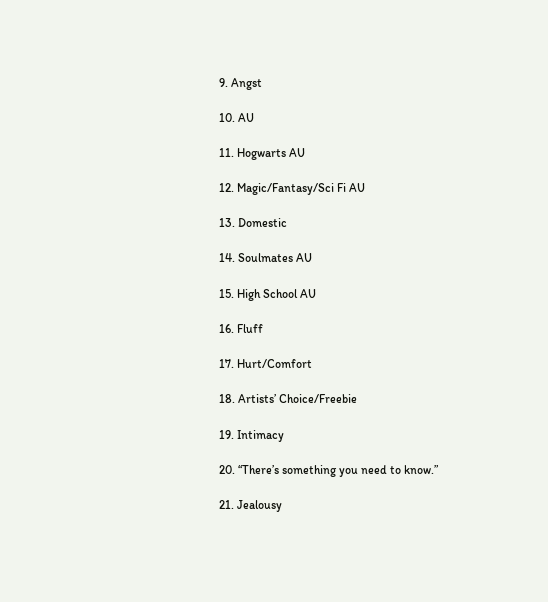9. Angst

10. AU

11. Hogwarts AU

12. Magic/Fantasy/Sci Fi AU

13. Domestic

14. Soulmates AU

15. High School AU

16. Fluff

17. Hurt/Comfort

18. Artists’ Choice/Freebie

19. Intimacy

20. “There’s something you need to know.”

21. Jealousy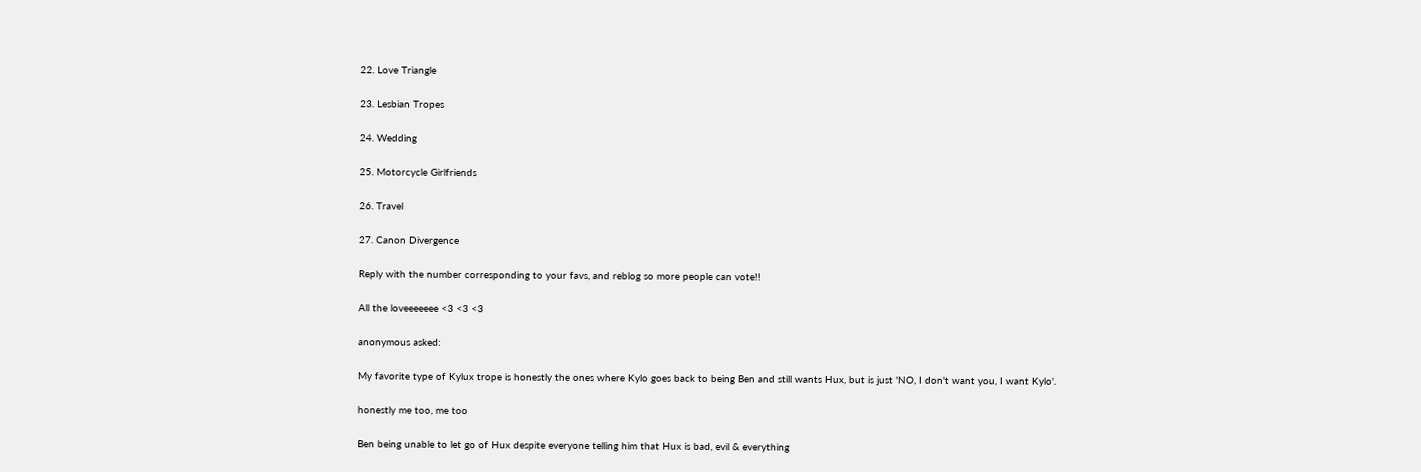22. Love Triangle

23. Lesbian Tropes

24. Wedding

25. Motorcycle Girlfriends

26. Travel

27. Canon Divergence

Reply with the number corresponding to your favs, and reblog so more people can vote!!

All the loveeeeeee <3 <3 <3

anonymous asked:

My favorite type of Kylux trope is honestly the ones where Kylo goes back to being Ben and still wants Hux, but is just 'NO, I don't want you, I want Kylo'.

honestly me too, me too

Ben being unable to let go of Hux despite everyone telling him that Hux is bad, evil & everything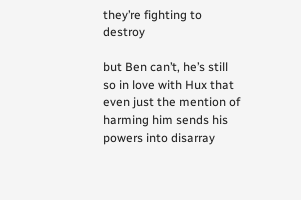they’re fighting to destroy

but Ben can’t, he’s still so in love with Hux that even just the mention of harming him sends his powers into disarray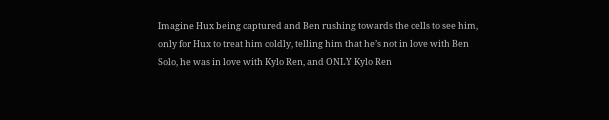Imagine Hux being captured and Ben rushing towards the cells to see him, only for Hux to treat him coldly, telling him that he’s not in love with Ben Solo, he was in love with Kylo Ren, and ONLY Kylo Ren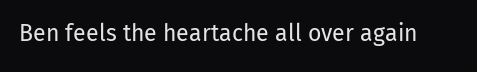Ben feels the heartache all over again